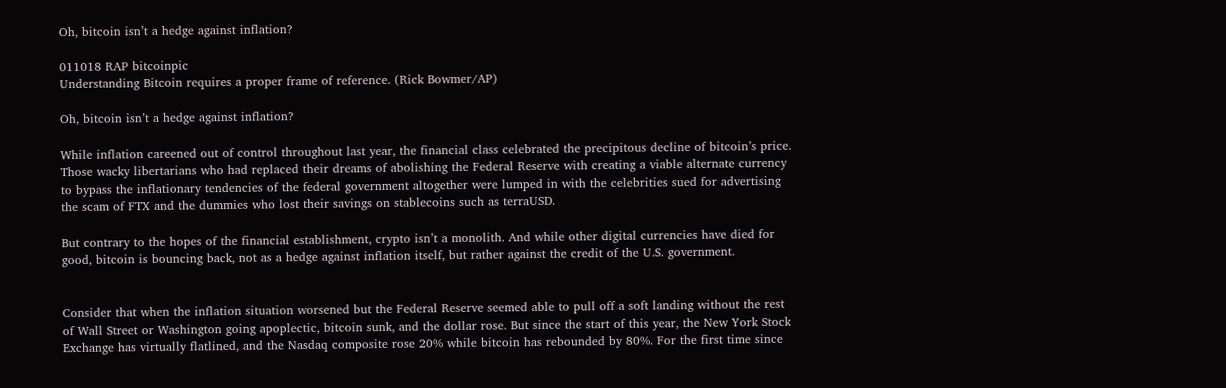Oh, bitcoin isn’t a hedge against inflation?

011018 RAP bitcoinpic
Understanding Bitcoin requires a proper frame of reference. (Rick Bowmer/AP)

Oh, bitcoin isn’t a hedge against inflation?

While inflation careened out of control throughout last year, the financial class celebrated the precipitous decline of bitcoin’s price. Those wacky libertarians who had replaced their dreams of abolishing the Federal Reserve with creating a viable alternate currency to bypass the inflationary tendencies of the federal government altogether were lumped in with the celebrities sued for advertising the scam of FTX and the dummies who lost their savings on stablecoins such as terraUSD.

But contrary to the hopes of the financial establishment, crypto isn’t a monolith. And while other digital currencies have died for good, bitcoin is bouncing back, not as a hedge against inflation itself, but rather against the credit of the U.S. government.


Consider that when the inflation situation worsened but the Federal Reserve seemed able to pull off a soft landing without the rest of Wall Street or Washington going apoplectic, bitcoin sunk, and the dollar rose. But since the start of this year, the New York Stock Exchange has virtually flatlined, and the Nasdaq composite rose 20% while bitcoin has rebounded by 80%. For the first time since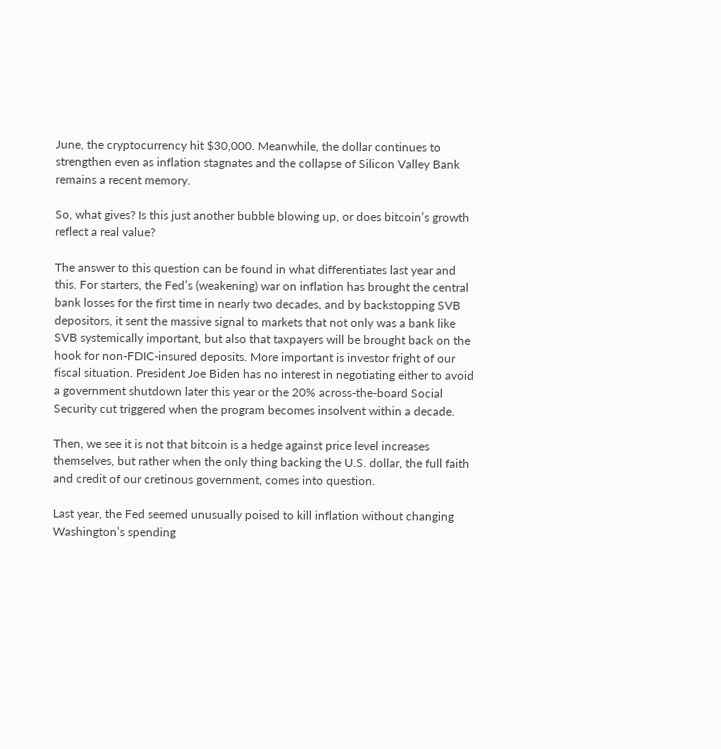June, the cryptocurrency hit $30,000. Meanwhile, the dollar continues to strengthen even as inflation stagnates and the collapse of Silicon Valley Bank remains a recent memory.

So, what gives? Is this just another bubble blowing up, or does bitcoin’s growth reflect a real value?

The answer to this question can be found in what differentiates last year and this. For starters, the Fed’s (weakening) war on inflation has brought the central bank losses for the first time in nearly two decades, and by backstopping SVB depositors, it sent the massive signal to markets that not only was a bank like SVB systemically important, but also that taxpayers will be brought back on the hook for non-FDIC-insured deposits. More important is investor fright of our fiscal situation. President Joe Biden has no interest in negotiating either to avoid a government shutdown later this year or the 20% across-the-board Social Security cut triggered when the program becomes insolvent within a decade.

Then, we see it is not that bitcoin is a hedge against price level increases themselves, but rather when the only thing backing the U.S. dollar, the full faith and credit of our cretinous government, comes into question.

Last year, the Fed seemed unusually poised to kill inflation without changing Washington’s spending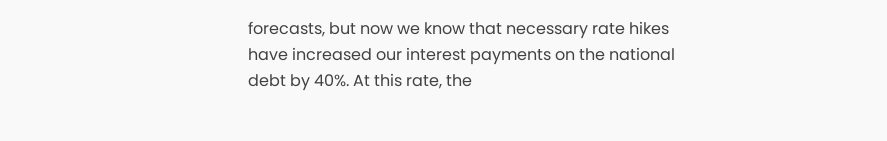forecasts, but now we know that necessary rate hikes have increased our interest payments on the national debt by 40%. At this rate, the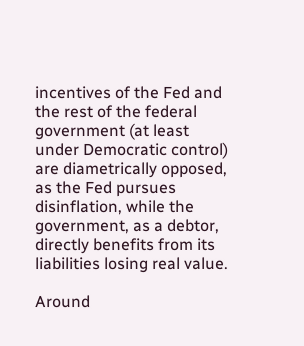incentives of the Fed and the rest of the federal government (at least under Democratic control) are diametrically opposed, as the Fed pursues disinflation, while the government, as a debtor, directly benefits from its liabilities losing real value.

Around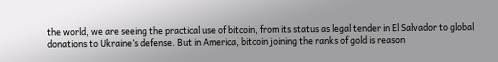the world, we are seeing the practical use of bitcoin, from its status as legal tender in El Salvador to global donations to Ukraine’s defense. But in America, bitcoin joining the ranks of gold is reason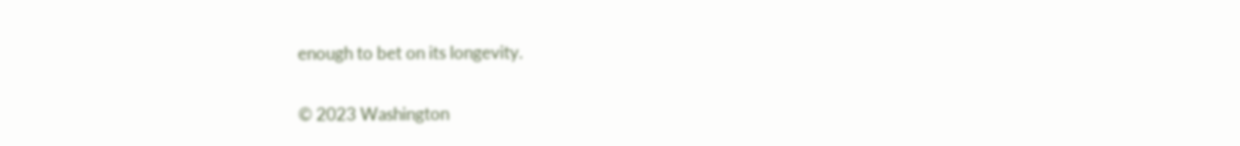enough to bet on its longevity.


© 2023 Washington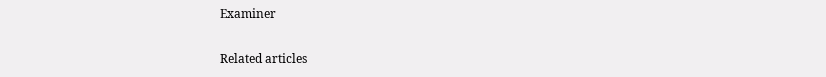Examiner

Related articles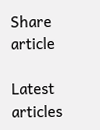Share article

Latest articles